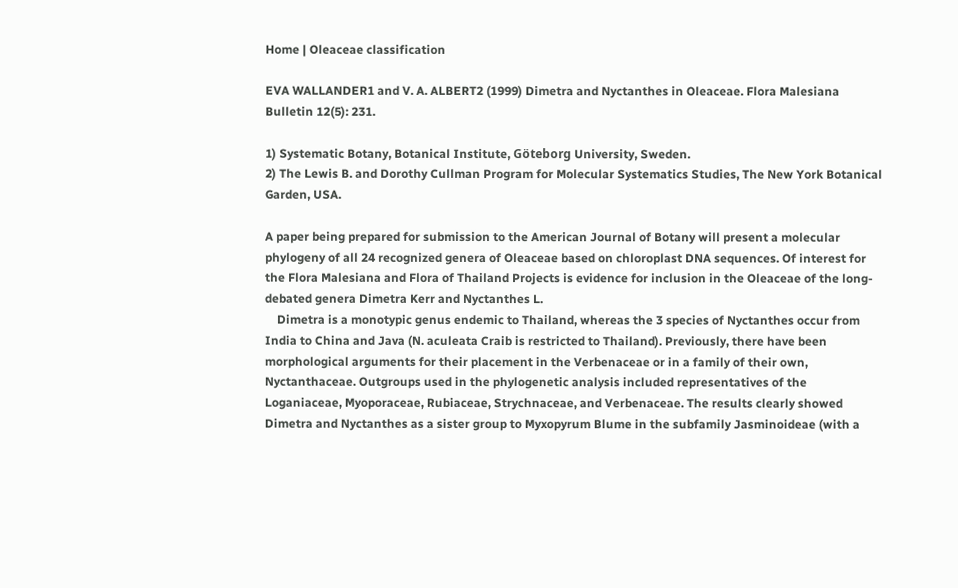Home | Oleaceae classification

EVA WALLANDER1 and V. A. ALBERT2 (1999) Dimetra and Nyctanthes in Oleaceae. Flora Malesiana Bulletin 12(5): 231.

1) Systematic Botany, Botanical Institute, Göteborg University, Sweden.
2) The Lewis B. and Dorothy Cullman Program for Molecular Systematics Studies, The New York Botanical Garden, USA.

A paper being prepared for submission to the American Journal of Botany will present a molecular phylogeny of all 24 recognized genera of Oleaceae based on chloroplast DNA sequences. Of interest for the Flora Malesiana and Flora of Thailand Projects is evidence for inclusion in the Oleaceae of the long-debated genera Dimetra Kerr and Nyctanthes L.
    Dimetra is a monotypic genus endemic to Thailand, whereas the 3 species of Nyctanthes occur from India to China and Java (N. aculeata Craib is restricted to Thailand). Previously, there have been morphological arguments for their placement in the Verbenaceae or in a family of their own, Nyctanthaceae. Outgroups used in the phylogenetic analysis included representatives of the Loganiaceae, Myoporaceae, Rubiaceae, Strychnaceae, and Verbenaceae. The results clearly showed Dimetra and Nyctanthes as a sister group to Myxopyrum Blume in the subfamily Jasminoideae (with a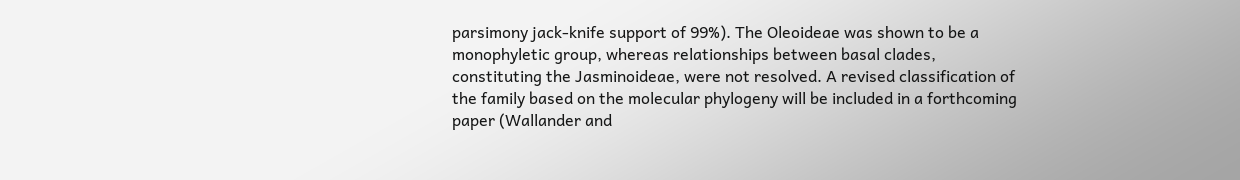parsimony jack-knife support of 99%). The Oleoideae was shown to be a monophyletic group, whereas relationships between basal clades, constituting the Jasminoideae, were not resolved. A revised classification of the family based on the molecular phylogeny will be included in a forthcoming paper (Wallander and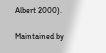Albert 2000).

Maintained by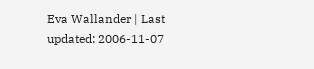Eva Wallander | Last updated: 2006-11-07